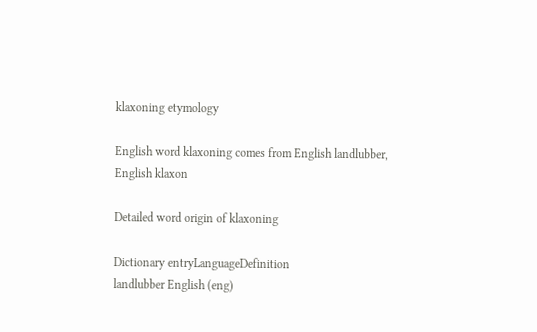klaxoning etymology

English word klaxoning comes from English landlubber, English klaxon

Detailed word origin of klaxoning

Dictionary entryLanguageDefinition
landlubber English (eng)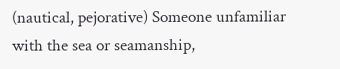(nautical, pejorative) Someone unfamiliar with the sea or seamanship,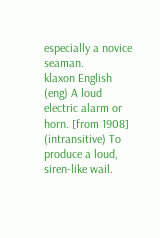especially a novice seaman.
klaxon English (eng) A loud electric alarm or horn. [from 1908] (intransitive) To produce a loud, siren-like wail.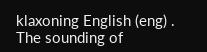klaxoning English (eng) . The sounding of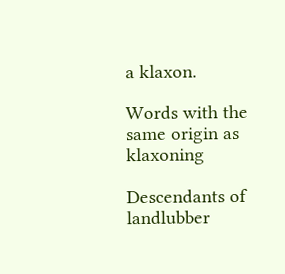a klaxon.

Words with the same origin as klaxoning

Descendants of landlubber